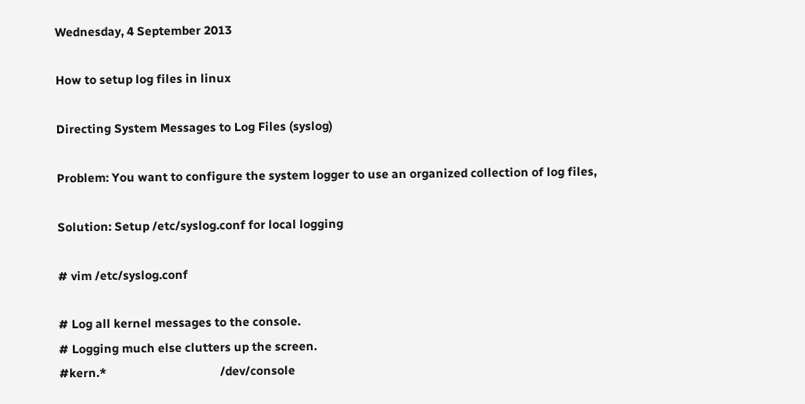Wednesday, 4 September 2013

How to setup log files in linux

Directing System Messages to Log Files (syslog)

Problem: You want to configure the system logger to use an organized collection of log files,

Solution: Setup /etc/syslog.conf for local logging

# vim /etc/syslog.conf

# Log all kernel messages to the console.
# Logging much else clutters up the screen.
#kern.*                                      /dev/console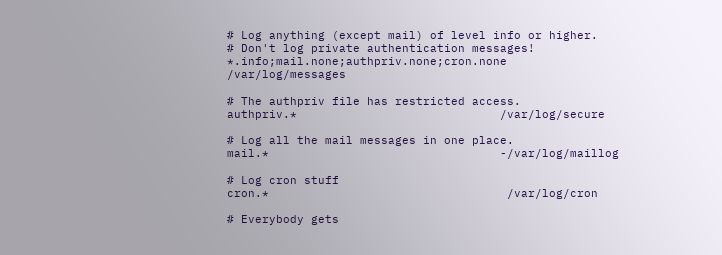# Log anything (except mail) of level info or higher.
# Don't log private authentication messages!
*.info;mail.none;authpriv.none;cron.none  /var/log/messages

# The authpriv file has restricted access.
authpriv.*                             /var/log/secure

# Log all the mail messages in one place.
mail.*                                 -/var/log/maillog

# Log cron stuff
cron.*                                  /var/log/cron

# Everybody gets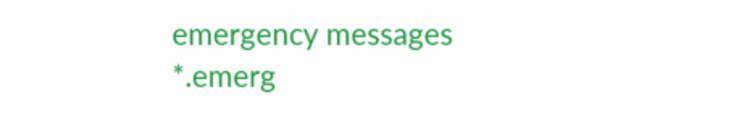emergency messages
*.emerg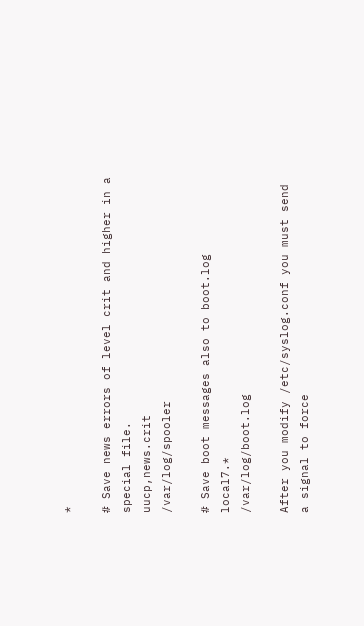*

# Save news errors of level crit and higher in a special file.
uucp,news.crit                       /var/log/spooler

# Save boot messages also to boot.log
local7.*                               /var/log/boot.log

After you modify /etc/syslog.conf you must send a signal to force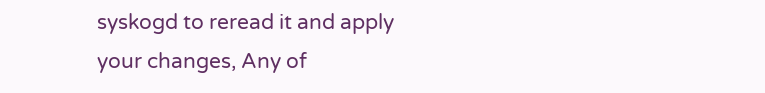syskogd to reread it and apply your changes, Any of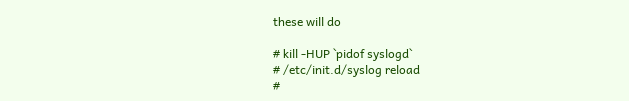these will do

# kill -HUP `pidof syslogd`
# /etc/init.d/syslog reload
#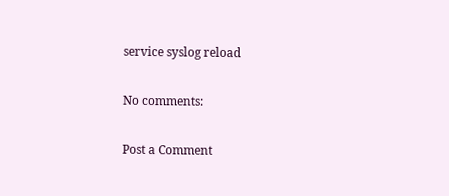service syslog reload

No comments:

Post a Comment